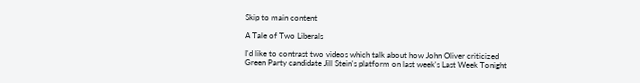Skip to main content

A Tale of Two Liberals

I'd like to contrast two videos which talk about how John Oliver criticized Green Party candidate Jill Stein's platform on last week's Last Week Tonight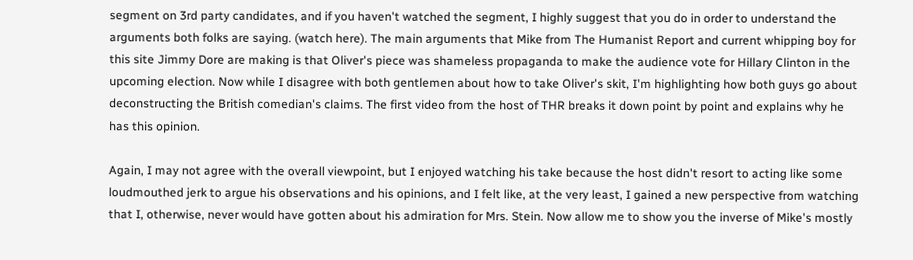segment on 3rd party candidates, and if you haven't watched the segment, I highly suggest that you do in order to understand the arguments both folks are saying. (watch here). The main arguments that Mike from The Humanist Report and current whipping boy for this site Jimmy Dore are making is that Oliver's piece was shameless propaganda to make the audience vote for Hillary Clinton in the upcoming election. Now while I disagree with both gentlemen about how to take Oliver's skit, I'm highlighting how both guys go about deconstructing the British comedian's claims. The first video from the host of THR breaks it down point by point and explains why he has this opinion.

Again, I may not agree with the overall viewpoint, but I enjoyed watching his take because the host didn't resort to acting like some loudmouthed jerk to argue his observations and his opinions, and I felt like, at the very least, I gained a new perspective from watching that I, otherwise, never would have gotten about his admiration for Mrs. Stein. Now allow me to show you the inverse of Mike's mostly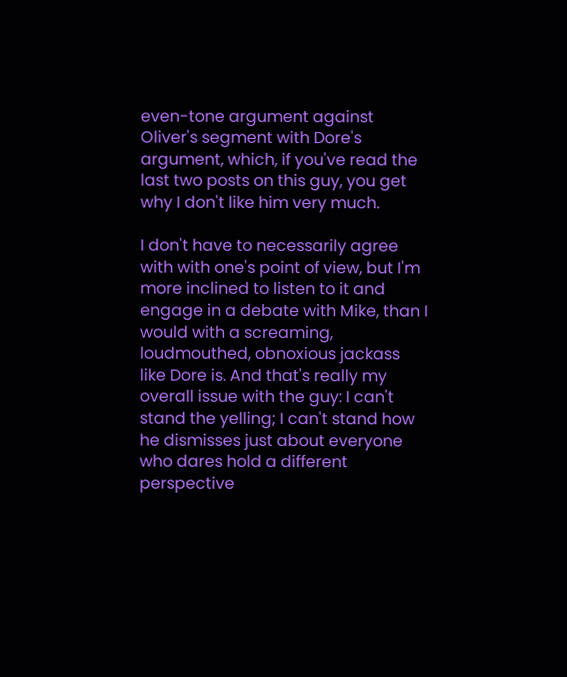even-tone argument against Oliver's segment with Dore's argument, which, if you've read the last two posts on this guy, you get why I don't like him very much.

I don't have to necessarily agree with with one's point of view, but I'm more inclined to listen to it and engage in a debate with Mike, than I would with a screaming, loudmouthed, obnoxious jackass like Dore is. And that's really my overall issue with the guy: I can't stand the yelling; I can't stand how he dismisses just about everyone who dares hold a different perspective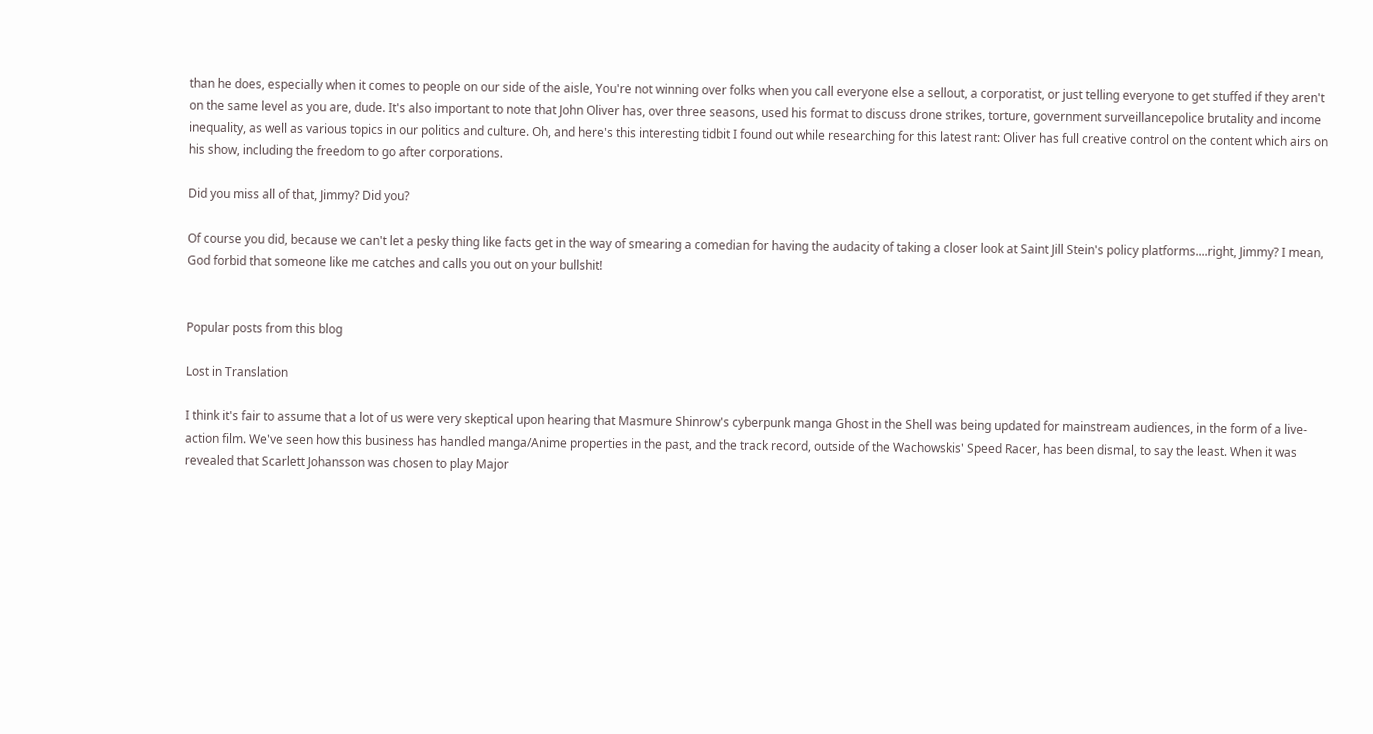than he does, especially when it comes to people on our side of the aisle, You're not winning over folks when you call everyone else a sellout, a corporatist, or just telling everyone to get stuffed if they aren't on the same level as you are, dude. It's also important to note that John Oliver has, over three seasons, used his format to discuss drone strikes, torture, government surveillancepolice brutality and income inequality, as well as various topics in our politics and culture. Oh, and here's this interesting tidbit I found out while researching for this latest rant: Oliver has full creative control on the content which airs on his show, including the freedom to go after corporations.

Did you miss all of that, Jimmy? Did you?

Of course you did, because we can't let a pesky thing like facts get in the way of smearing a comedian for having the audacity of taking a closer look at Saint Jill Stein's policy platforms....right, Jimmy? I mean, God forbid that someone like me catches and calls you out on your bullshit!


Popular posts from this blog

Lost in Translation

I think it's fair to assume that a lot of us were very skeptical upon hearing that Masmure Shinrow's cyberpunk manga Ghost in the Shell was being updated for mainstream audiences, in the form of a live-action film. We've seen how this business has handled manga/Anime properties in the past, and the track record, outside of the Wachowskis' Speed Racer, has been dismal, to say the least. When it was revealed that Scarlett Johansson was chosen to play Major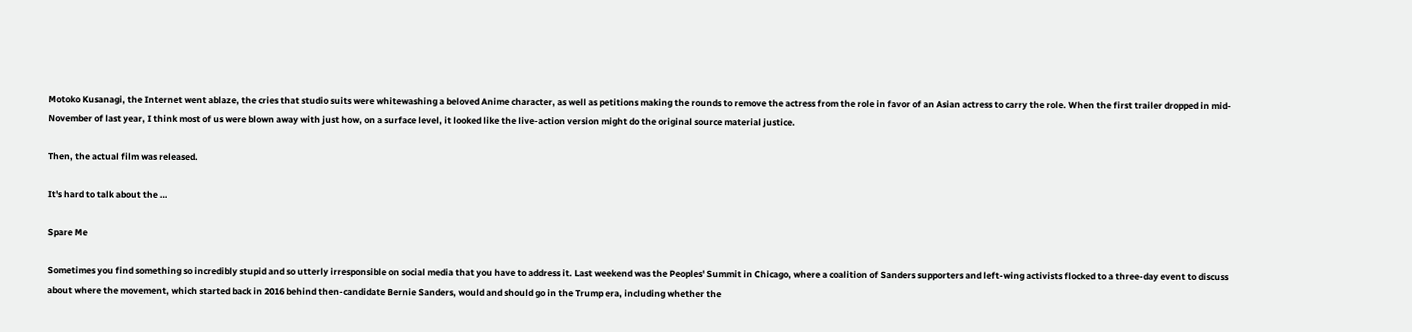Motoko Kusanagi, the Internet went ablaze, the cries that studio suits were whitewashing a beloved Anime character, as well as petitions making the rounds to remove the actress from the role in favor of an Asian actress to carry the role. When the first trailer dropped in mid-November of last year, I think most of us were blown away with just how, on a surface level, it looked like the live-action version might do the original source material justice.

Then, the actual film was released.

It's hard to talk about the …

Spare Me

Sometimes you find something so incredibly stupid and so utterly irresponsible on social media that you have to address it. Last weekend was the Peoples' Summit in Chicago, where a coalition of Sanders supporters and left-wing activists flocked to a three-day event to discuss about where the movement, which started back in 2016 behind then-candidate Bernie Sanders, would and should go in the Trump era, including whether the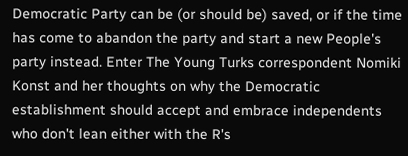Democratic Party can be (or should be) saved, or if the time has come to abandon the party and start a new People's party instead. Enter The Young Turks correspondent Nomiki Konst and her thoughts on why the Democratic establishment should accept and embrace independents who don't lean either with the R's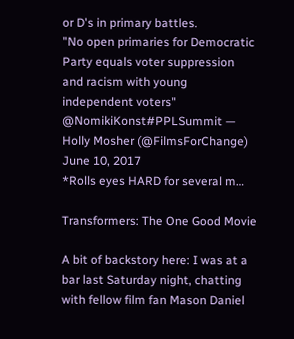or D's in primary battles.
"No open primaries for Democratic Party equals voter suppression and racism with young independent voters" @NomikiKonst#PPLSummit — Holly Mosher (@FilmsForChange) June 10, 2017
*Rolls eyes HARD for several m…

Transformers: The One Good Movie

A bit of backstory here: I was at a bar last Saturday night, chatting with fellow film fan Mason Daniel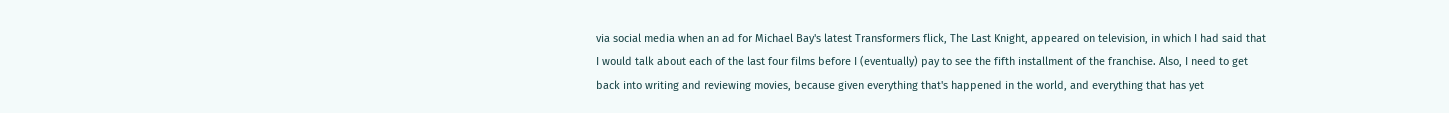via social media when an ad for Michael Bay's latest Transformers flick, The Last Knight, appeared on television, in which I had said that I would talk about each of the last four films before I (eventually) pay to see the fifth installment of the franchise. Also, I need to get back into writing and reviewing movies, because given everything that's happened in the world, and everything that has yet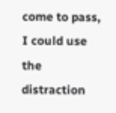come to pass, I could use the distraction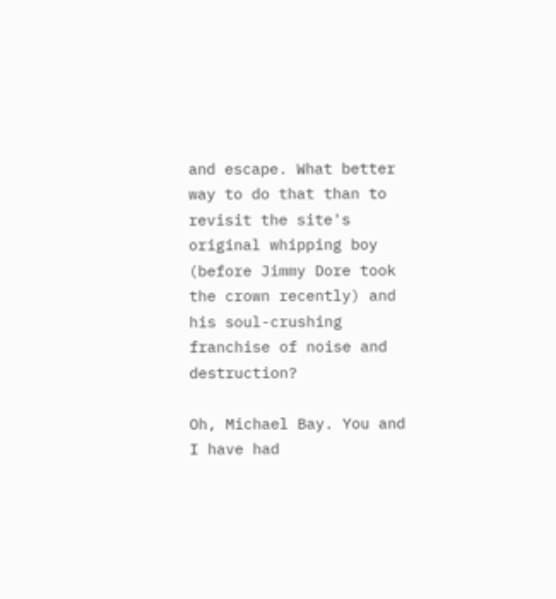and escape. What better way to do that than to revisit the site's original whipping boy (before Jimmy Dore took the crown recently) and his soul-crushing franchise of noise and destruction?

Oh, Michael Bay. You and I have had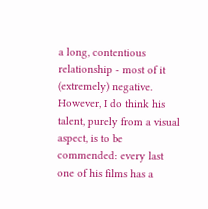a long, contentious relationship - most of it (extremely) negative. However, I do think his talent, purely from a visual aspect, is to be commended: every last one of his films has a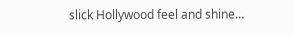slick Hollywood feel and shine…